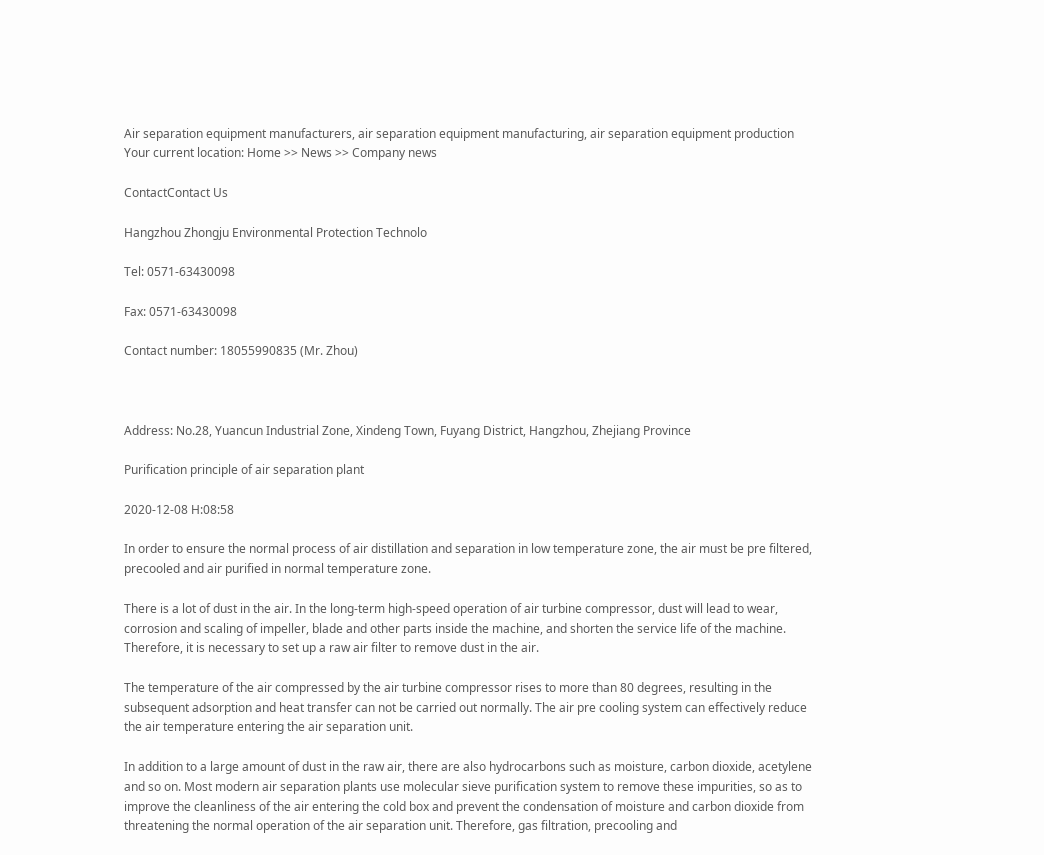Air separation equipment manufacturers, air separation equipment manufacturing, air separation equipment production
Your current location: Home >> News >> Company news

ContactContact Us

Hangzhou Zhongju Environmental Protection Technolo

Tel: 0571-63430098

Fax: 0571-63430098

Contact number: 18055990835 (Mr. Zhou)



Address: No.28, Yuancun Industrial Zone, Xindeng Town, Fuyang District, Hangzhou, Zhejiang Province

Purification principle of air separation plant

2020-12-08 H:08:58

In order to ensure the normal process of air distillation and separation in low temperature zone, the air must be pre filtered, precooled and air purified in normal temperature zone.

There is a lot of dust in the air. In the long-term high-speed operation of air turbine compressor, dust will lead to wear, corrosion and scaling of impeller, blade and other parts inside the machine, and shorten the service life of the machine. Therefore, it is necessary to set up a raw air filter to remove dust in the air.

The temperature of the air compressed by the air turbine compressor rises to more than 80 degrees, resulting in the subsequent adsorption and heat transfer can not be carried out normally. The air pre cooling system can effectively reduce the air temperature entering the air separation unit.

In addition to a large amount of dust in the raw air, there are also hydrocarbons such as moisture, carbon dioxide, acetylene and so on. Most modern air separation plants use molecular sieve purification system to remove these impurities, so as to improve the cleanliness of the air entering the cold box and prevent the condensation of moisture and carbon dioxide from threatening the normal operation of the air separation unit. Therefore, gas filtration, precooling and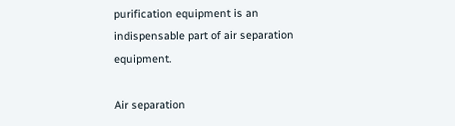purification equipment is an indispensable part of air separation equipment.

Air separation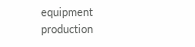equipment production